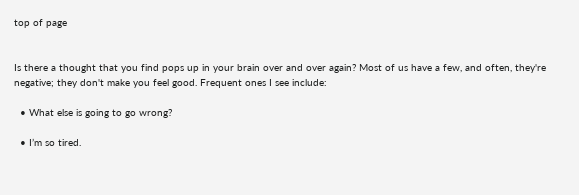top of page


Is there a thought that you find pops up in your brain over and over again? Most of us have a few, and often, they're negative; they don't make you feel good. Frequent ones I see include:

  • What else is going to go wrong?

  • I’m so tired.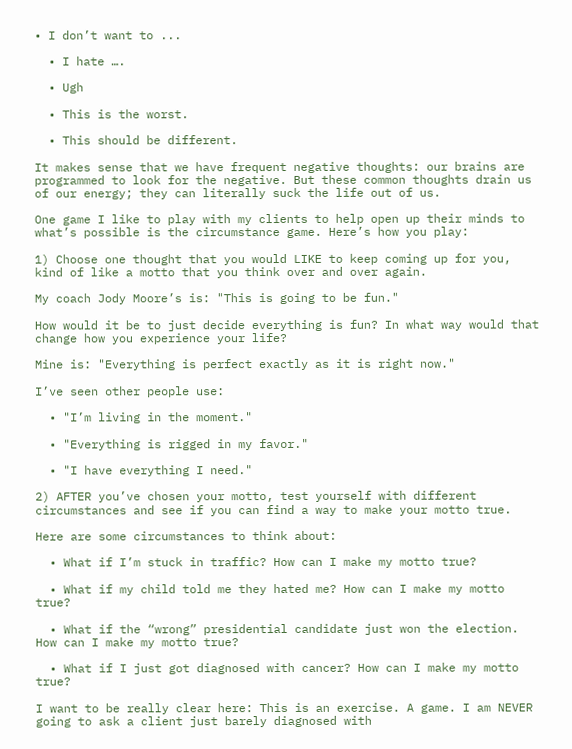• I don’t want to ...

  • I hate ….

  • Ugh

  • This is the worst.

  • This should be different.

It makes sense that we have frequent negative thoughts: our brains are programmed to look for the negative. But these common thoughts drain us of our energy; they can literally suck the life out of us.

One game I like to play with my clients to help open up their minds to what’s possible is the circumstance game. Here’s how you play:

1) Choose one thought that you would LIKE to keep coming up for you, kind of like a motto that you think over and over again.

My coach Jody Moore’s is: "This is going to be fun."

How would it be to just decide everything is fun? In what way would that change how you experience your life?

Mine is: "Everything is perfect exactly as it is right now."

I’ve seen other people use:

  • "I’m living in the moment."

  • "Everything is rigged in my favor."

  • "I have everything I need."

2) AFTER you’ve chosen your motto, test yourself with different circumstances and see if you can find a way to make your motto true.

Here are some circumstances to think about:

  • What if I’m stuck in traffic? How can I make my motto true?

  • What if my child told me they hated me? How can I make my motto true?

  • What if the “wrong” presidential candidate just won the election. How can I make my motto true?

  • What if I just got diagnosed with cancer? How can I make my motto true?

I want to be really clear here: This is an exercise. A game. I am NEVER going to ask a client just barely diagnosed with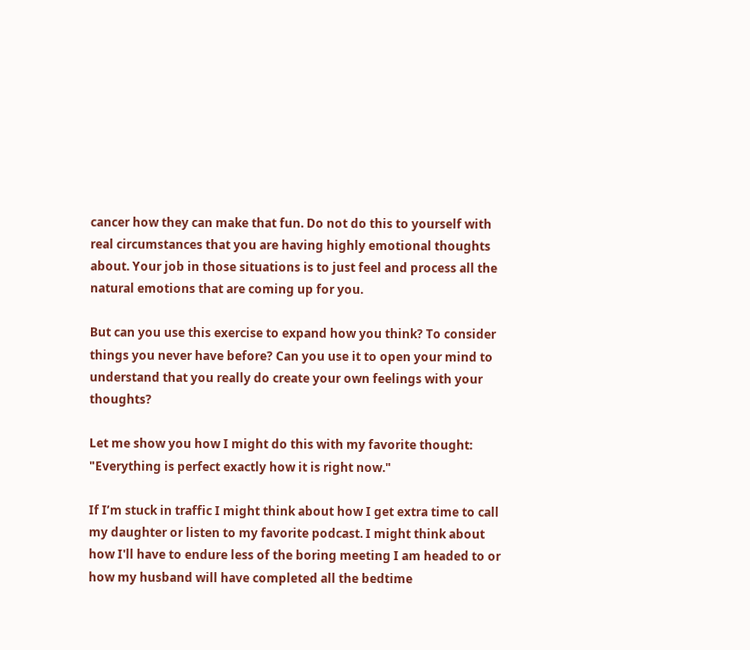cancer how they can make that fun. Do not do this to yourself with real circumstances that you are having highly emotional thoughts about. Your job in those situations is to just feel and process all the natural emotions that are coming up for you.

But can you use this exercise to expand how you think? To consider things you never have before? Can you use it to open your mind to understand that you really do create your own feelings with your thoughts?

Let me show you how I might do this with my favorite thought: "Everything is perfect exactly how it is right now."

If I’m stuck in traffic I might think about how I get extra time to call my daughter or listen to my favorite podcast. I might think about how I'll have to endure less of the boring meeting I am headed to or how my husband will have completed all the bedtime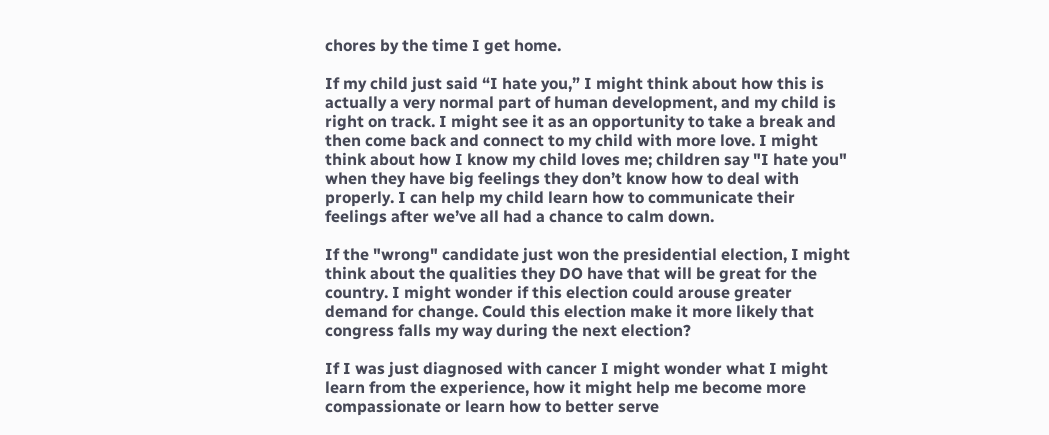chores by the time I get home.

If my child just said “I hate you,” I might think about how this is actually a very normal part of human development, and my child is right on track. I might see it as an opportunity to take a break and then come back and connect to my child with more love. I might think about how I know my child loves me; children say "I hate you" when they have big feelings they don’t know how to deal with properly. I can help my child learn how to communicate their feelings after we’ve all had a chance to calm down.

If the "wrong" candidate just won the presidential election, I might think about the qualities they DO have that will be great for the country. I might wonder if this election could arouse greater demand for change. Could this election make it more likely that congress falls my way during the next election?

If I was just diagnosed with cancer I might wonder what I might learn from the experience, how it might help me become more compassionate or learn how to better serve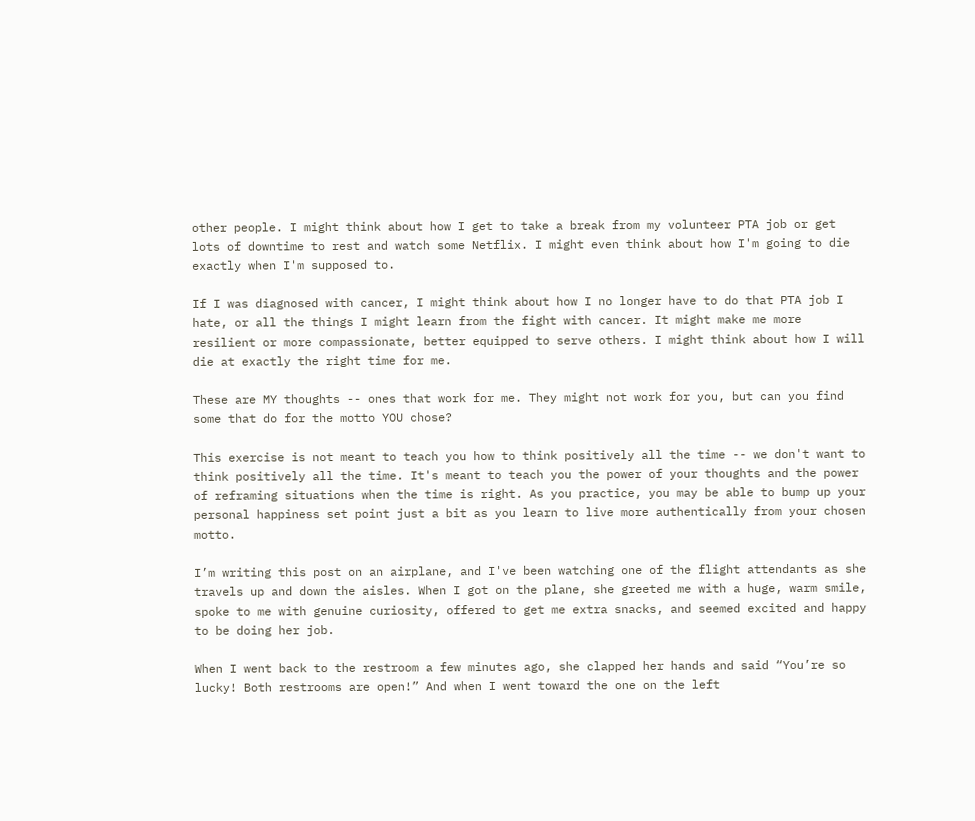other people. I might think about how I get to take a break from my volunteer PTA job or get lots of downtime to rest and watch some Netflix. I might even think about how I'm going to die exactly when I'm supposed to.

If I was diagnosed with cancer, I might think about how I no longer have to do that PTA job I hate, or all the things I might learn from the fight with cancer. It might make me more resilient or more compassionate, better equipped to serve others. I might think about how I will die at exactly the right time for me.

These are MY thoughts -- ones that work for me. They might not work for you, but can you find some that do for the motto YOU chose?

This exercise is not meant to teach you how to think positively all the time -- we don't want to think positively all the time. It's meant to teach you the power of your thoughts and the power of reframing situations when the time is right. As you practice, you may be able to bump up your personal happiness set point just a bit as you learn to live more authentically from your chosen motto.

I’m writing this post on an airplane, and I've been watching one of the flight attendants as she travels up and down the aisles. When I got on the plane, she greeted me with a huge, warm smile, spoke to me with genuine curiosity, offered to get me extra snacks, and seemed excited and happy to be doing her job.

When I went back to the restroom a few minutes ago, she clapped her hands and said “You’re so lucky! Both restrooms are open!” And when I went toward the one on the left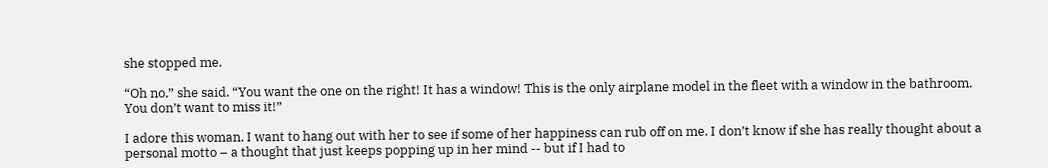she stopped me.

“Oh no,” she said. “You want the one on the right! It has a window! This is the only airplane model in the fleet with a window in the bathroom. You don’t want to miss it!”

I adore this woman. I want to hang out with her to see if some of her happiness can rub off on me. I don’t know if she has really thought about a personal motto – a thought that just keeps popping up in her mind -- but if I had to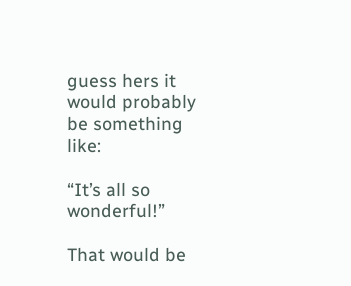guess hers it would probably be something like:

“It’s all so wonderful!”

That would be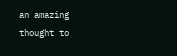an amazing thought to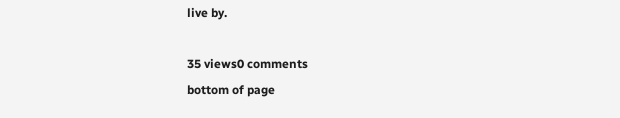live by.

35 views0 comments
bottom of page